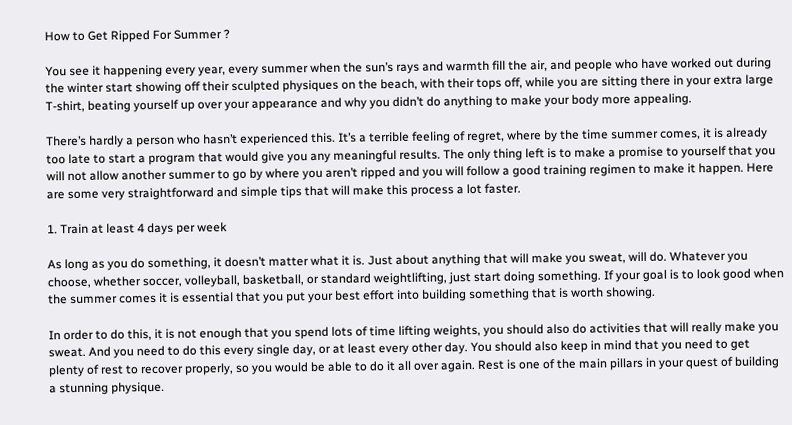How to Get Ripped For Summer ?

You see it happening every year, every summer when the sun’s rays and warmth fill the air, and people who have worked out during the winter start showing off their sculpted physiques on the beach, with their tops off, while you are sitting there in your extra large T-shirt, beating yourself up over your appearance and why you didn’t do anything to make your body more appealing.

There’s hardly a person who hasn’t experienced this. It’s a terrible feeling of regret, where by the time summer comes, it is already too late to start a program that would give you any meaningful results. The only thing left is to make a promise to yourself that you will not allow another summer to go by where you aren’t ripped and you will follow a good training regimen to make it happen. Here are some very straightforward and simple tips that will make this process a lot faster.

1. Train at least 4 days per week

As long as you do something, it doesn’t matter what it is. Just about anything that will make you sweat, will do. Whatever you choose, whether soccer, volleyball, basketball, or standard weightlifting, just start doing something. If your goal is to look good when the summer comes it is essential that you put your best effort into building something that is worth showing.

In order to do this, it is not enough that you spend lots of time lifting weights, you should also do activities that will really make you sweat. And you need to do this every single day, or at least every other day. You should also keep in mind that you need to get plenty of rest to recover properly, so you would be able to do it all over again. Rest is one of the main pillars in your quest of building a stunning physique.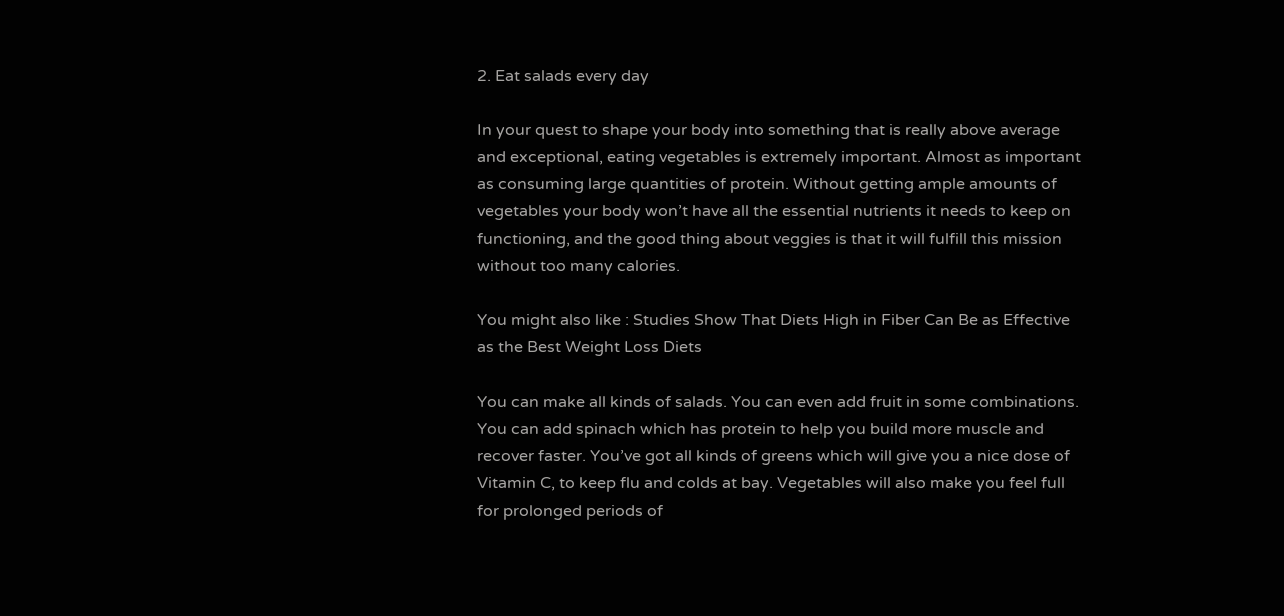2. Eat salads every day

In your quest to shape your body into something that is really above average and exceptional, eating vegetables is extremely important. Almost as important as consuming large quantities of protein. Without getting ample amounts of vegetables your body won’t have all the essential nutrients it needs to keep on functioning, and the good thing about veggies is that it will fulfill this mission without too many calories.

You might also like : Studies Show That Diets High in Fiber Can Be as Effective as the Best Weight Loss Diets

You can make all kinds of salads. You can even add fruit in some combinations. You can add spinach which has protein to help you build more muscle and recover faster. You’ve got all kinds of greens which will give you a nice dose of Vitamin C, to keep flu and colds at bay. Vegetables will also make you feel full for prolonged periods of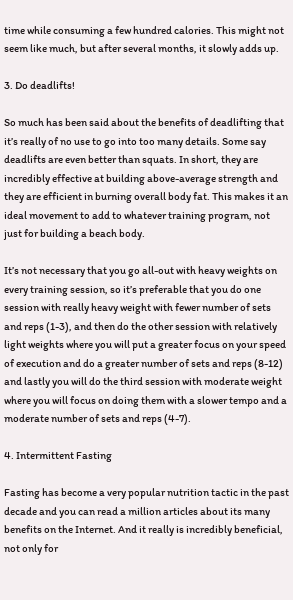time while consuming a few hundred calories. This might not seem like much, but after several months, it slowly adds up.

3. Do deadlifts!

So much has been said about the benefits of deadlifting that it’s really of no use to go into too many details. Some say deadlifts are even better than squats. In short, they are incredibly effective at building above-average strength and they are efficient in burning overall body fat. This makes it an ideal movement to add to whatever training program, not just for building a beach body.

It’s not necessary that you go all-out with heavy weights on every training session, so it’s preferable that you do one session with really heavy weight with fewer number of sets and reps (1-3), and then do the other session with relatively light weights where you will put a greater focus on your speed of execution and do a greater number of sets and reps (8-12) and lastly you will do the third session with moderate weight where you will focus on doing them with a slower tempo and a moderate number of sets and reps (4-7).

4. Intermittent Fasting

Fasting has become a very popular nutrition tactic in the past decade and you can read a million articles about its many benefits on the Internet. And it really is incredibly beneficial, not only for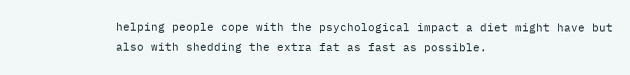helping people cope with the psychological impact a diet might have but also with shedding the extra fat as fast as possible.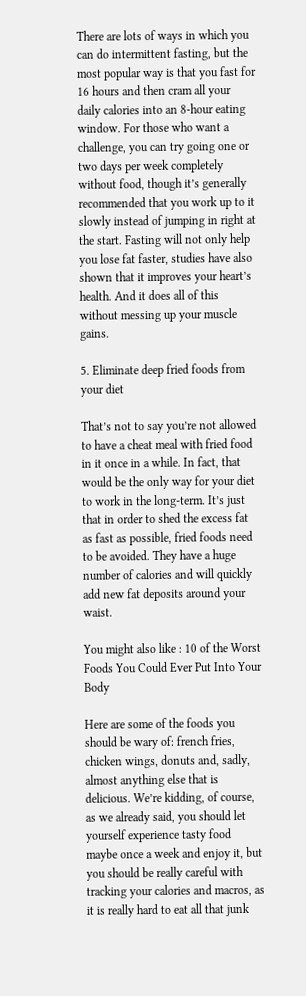There are lots of ways in which you can do intermittent fasting, but the most popular way is that you fast for 16 hours and then cram all your daily calories into an 8-hour eating window. For those who want a challenge, you can try going one or two days per week completely without food, though it’s generally recommended that you work up to it slowly instead of jumping in right at the start. Fasting will not only help you lose fat faster, studies have also shown that it improves your heart’s health. And it does all of this without messing up your muscle gains.

5. Eliminate deep fried foods from your diet

That’s not to say you’re not allowed to have a cheat meal with fried food in it once in a while. In fact, that would be the only way for your diet to work in the long-term. It’s just that in order to shed the excess fat as fast as possible, fried foods need to be avoided. They have a huge number of calories and will quickly add new fat deposits around your waist.

You might also like : 10 of the Worst Foods You Could Ever Put Into Your Body

Here are some of the foods you should be wary of: french fries, chicken wings, donuts and, sadly, almost anything else that is delicious. We’re kidding, of course, as we already said, you should let yourself experience tasty food maybe once a week and enjoy it, but you should be really careful with tracking your calories and macros, as it is really hard to eat all that junk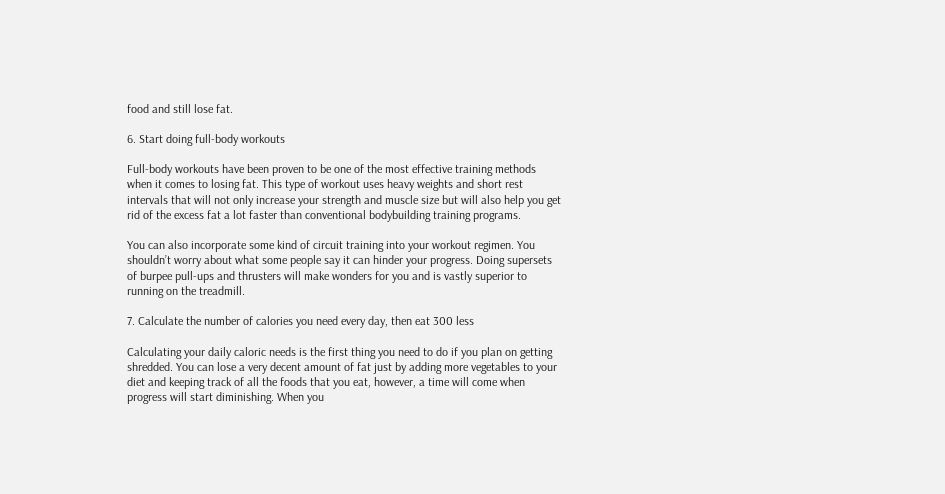food and still lose fat.

6. Start doing full-body workouts

Full-body workouts have been proven to be one of the most effective training methods when it comes to losing fat. This type of workout uses heavy weights and short rest intervals that will not only increase your strength and muscle size but will also help you get rid of the excess fat a lot faster than conventional bodybuilding training programs.

You can also incorporate some kind of circuit training into your workout regimen. You shouldn’t worry about what some people say it can hinder your progress. Doing supersets of burpee pull-ups and thrusters will make wonders for you and is vastly superior to running on the treadmill.

7. Calculate the number of calories you need every day, then eat 300 less

Calculating your daily caloric needs is the first thing you need to do if you plan on getting shredded. You can lose a very decent amount of fat just by adding more vegetables to your diet and keeping track of all the foods that you eat, however, a time will come when progress will start diminishing. When you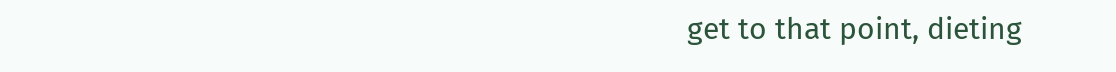get to that point, dieting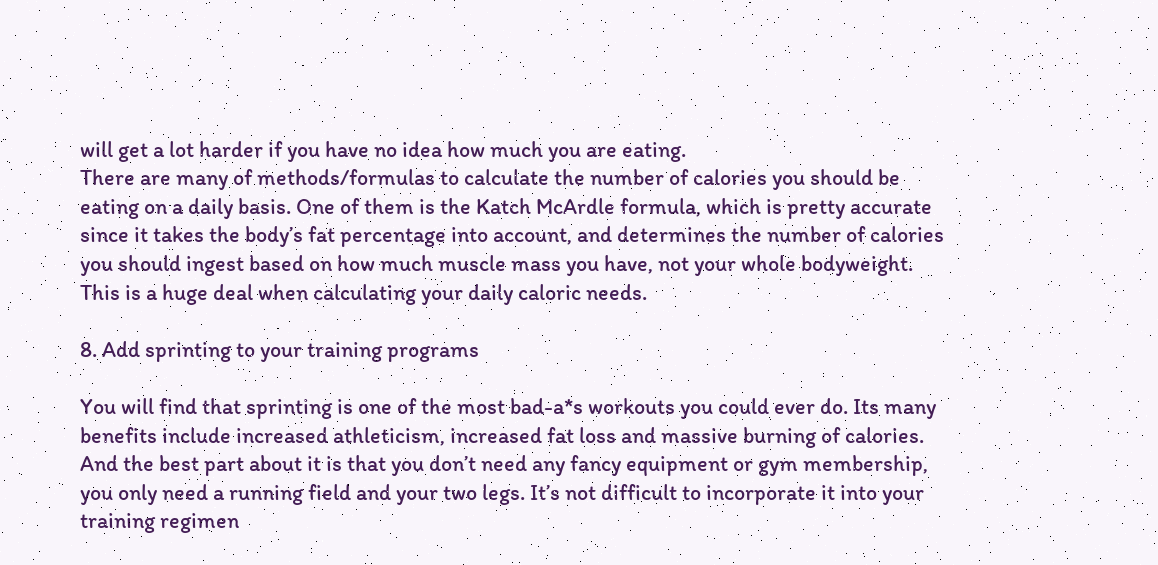will get a lot harder if you have no idea how much you are eating.
There are many of methods/formulas to calculate the number of calories you should be eating on a daily basis. One of them is the Katch McArdle formula, which is pretty accurate since it takes the body’s fat percentage into account, and determines the number of calories you should ingest based on how much muscle mass you have, not your whole bodyweight. This is a huge deal when calculating your daily caloric needs.

8. Add sprinting to your training programs

You will find that sprinting is one of the most bad-a*s workouts you could ever do. Its many benefits include increased athleticism, increased fat loss and massive burning of calories. And the best part about it is that you don’t need any fancy equipment or gym membership, you only need a running field and your two legs. It’s not difficult to incorporate it into your training regimen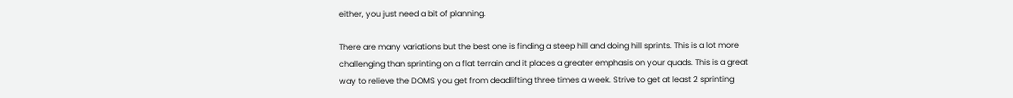either, you just need a bit of planning.

There are many variations but the best one is finding a steep hill and doing hill sprints. This is a lot more challenging than sprinting on a flat terrain and it places a greater emphasis on your quads. This is a great way to relieve the DOMS you get from deadlifting three times a week. Strive to get at least 2 sprinting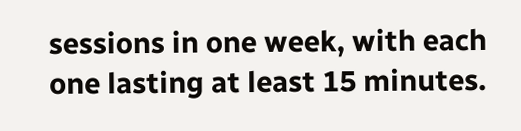sessions in one week, with each one lasting at least 15 minutes.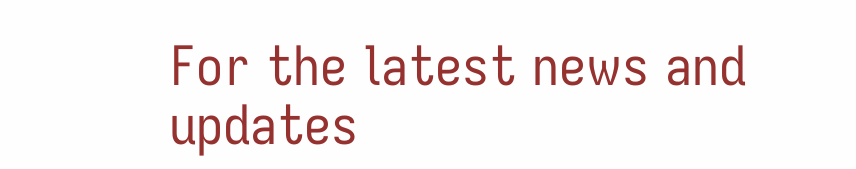For the latest news and updates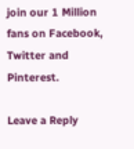join our 1 Million fans on Facebook, Twitter and Pinterest.

Leave a Reply